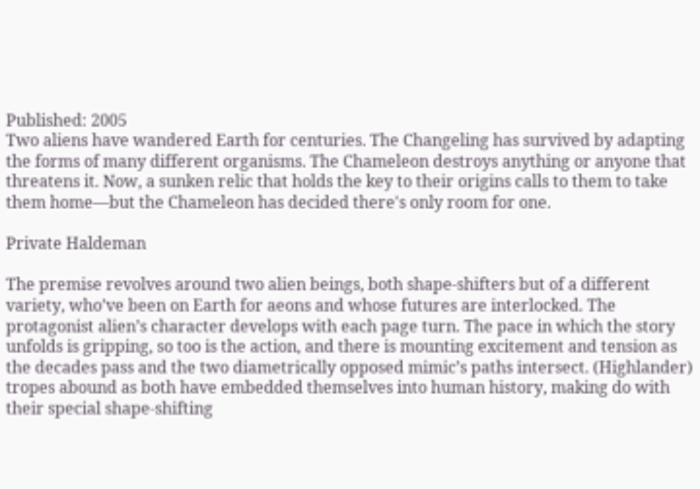Published: 2005
Two aliens have wandered Earth for centuries. The Changeling has survived by adapting the forms of many different organisms. The Chameleon destroys anything or anyone that threatens it. Now, a sunken relic that holds the key to their origins calls to them to take them home—but the Chameleon has decided there's only room for one.

Private Haldeman

The premise revolves around two alien beings, both shape-shifters but of a different variety, who’ve been on Earth for aeons and whose futures are interlocked. The protagonist alien’s character develops with each page turn. The pace in which the story unfolds is gripping, so too is the action, and there is mounting excitement and tension as the decades pass and the two diametrically opposed mimic’s paths intersect. (Highlander) tropes abound as both have embedded themselves into human history, making do with their special shape-shifting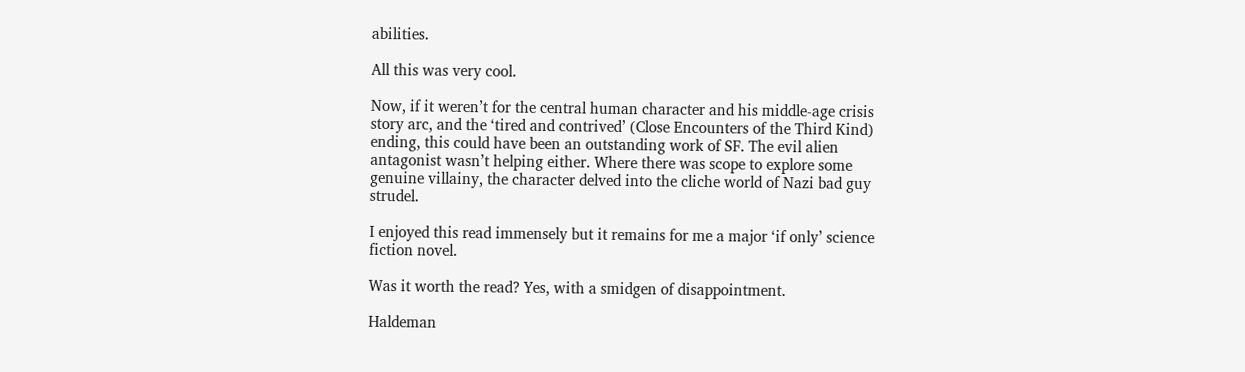abilities.

All this was very cool.

Now, if it weren’t for the central human character and his middle-age crisis story arc, and the ‘tired and contrived’ (Close Encounters of the Third Kind) ending, this could have been an outstanding work of SF. The evil alien antagonist wasn’t helping either. Where there was scope to explore some genuine villainy, the character delved into the cliche world of Nazi bad guy strudel.

I enjoyed this read immensely but it remains for me a major ‘if only’ science fiction novel.

Was it worth the read? Yes, with a smidgen of disappointment.

Haldeman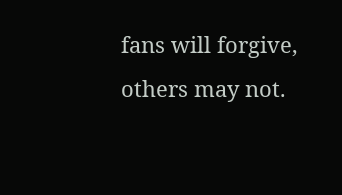fans will forgive, others may not.